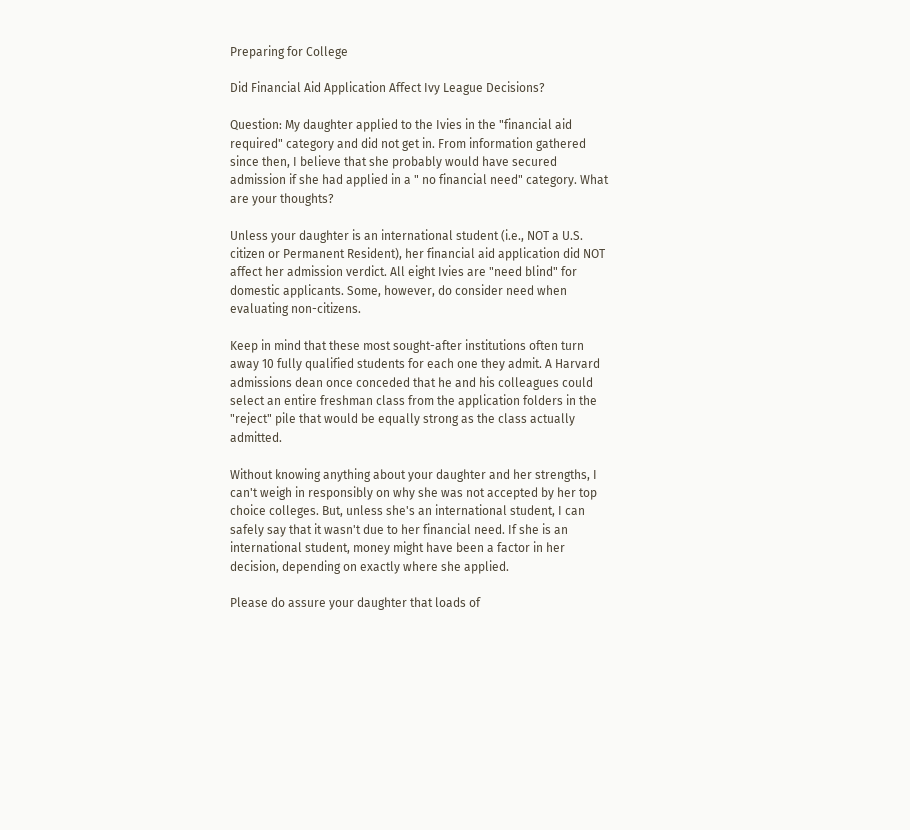Preparing for College

Did Financial Aid Application Affect Ivy League Decisions?

Question: My daughter applied to the Ivies in the "financial aid required" category and did not get in. From information gathered since then, I believe that she probably would have secured admission if she had applied in a " no financial need" category. What are your thoughts?

Unless your daughter is an international student (i.e., NOT a U.S. citizen or Permanent Resident), her financial aid application did NOT affect her admission verdict. All eight Ivies are "need blind" for domestic applicants. Some, however, do consider need when evaluating non-citizens.

Keep in mind that these most sought-after institutions often turn away 10 fully qualified students for each one they admit. A Harvard admissions dean once conceded that he and his colleagues could select an entire freshman class from the application folders in the "reject" pile that would be equally strong as the class actually admitted.

Without knowing anything about your daughter and her strengths, I can't weigh in responsibly on why she was not accepted by her top choice colleges. But, unless she's an international student, I can safely say that it wasn't due to her financial need. If she is an international student, money might have been a factor in her decision, depending on exactly where she applied.

Please do assure your daughter that loads of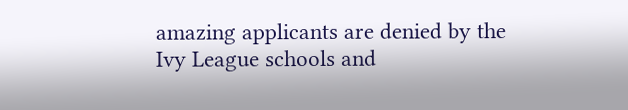amazing applicants are denied by the Ivy League schools and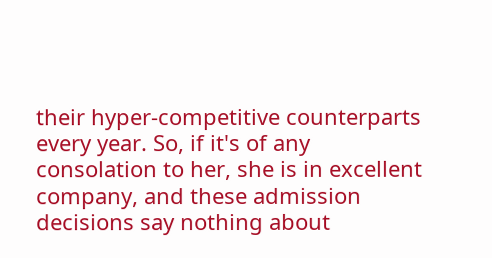their hyper-competitive counterparts every year. So, if it's of any consolation to her, she is in excellent company, and these admission decisions say nothing about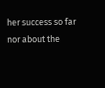her success so far nor about the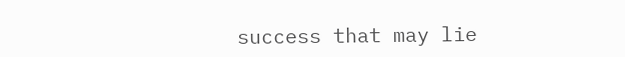success that may lie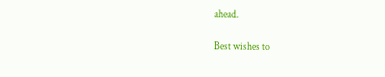ahead.

Best wishes to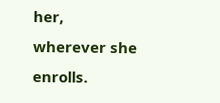her, wherever she enrolls.